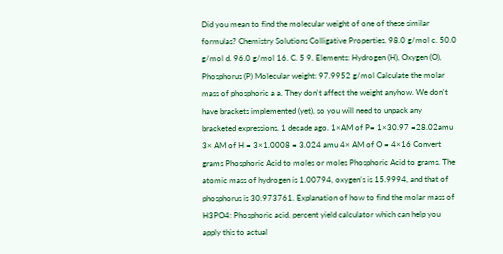Did you mean to find the molecular weight of one of these similar formulas? Chemistry Solutions Colligative Properties. 98.0 g/mol c. 50.0 g/mol d. 96.0 g/mol 16. C. 5 9. Elements: Hydrogen (H), Oxygen (O), Phosphorus (P) Molecular weight: 97.9952 g/mol Calculate the molar mass of phosphoric a a. They don't affect the weight anyhow. We don't have brackets implemented (yet), so you will need to unpack any bracketed expressions. 1 decade ago. 1×AM of P= 1×30.97 =28.02amu 3× AM of H = 3×1.0008 = 3.024 amu 4× AM of O = 4×16 Convert grams Phosphoric Acid to moles or moles Phosphoric Acid to grams. The atomic mass of hydrogen is 1.00794, oxygen’s is 15.9994, and that of phosphorus is 30.973761. Explanation of how to find the molar mass of H3PO4: Phosphoric acid. percent yield calculator which can help you apply this to actual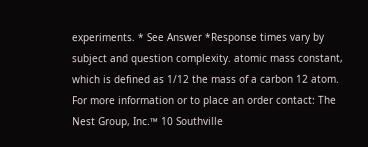experiments. * See Answer *Response times vary by subject and question complexity. atomic mass constant, which is defined as 1/12 the mass of a carbon 12 atom. For more information or to place an order contact: The Nest Group, Inc.™ 10 Southville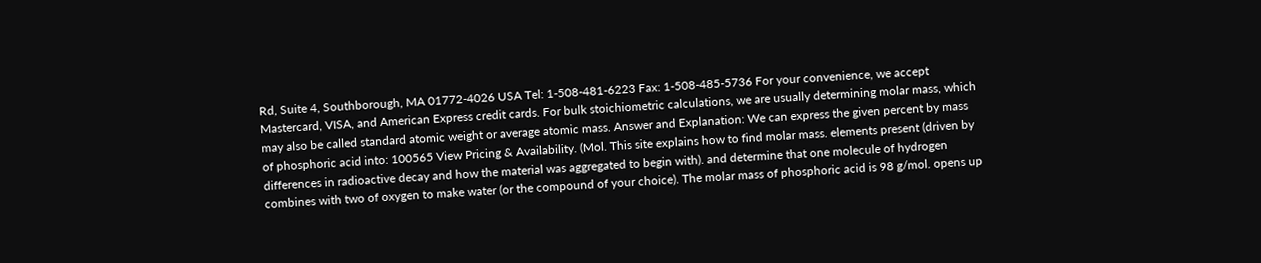Rd, Suite 4, Southborough, MA 01772-4026 USA Tel: 1-508-481-6223 Fax: 1-508-485-5736 For your convenience, we accept Mastercard, VISA, and American Express credit cards. For bulk stoichiometric calculations, we are usually determining molar mass, which may also be called standard atomic weight or average atomic mass. Answer and Explanation: We can express the given percent by mass of phosphoric acid into: 100565 View Pricing & Availability. (Mol. This site explains how to find molar mass. elements present (driven by differences in radioactive decay and how the material was aggregated to begin with). and determine that one molecule of hydrogen combines with two of oxygen to make water (or the compound of your choice). The molar mass of phosphoric acid is 98 g/mol. opens up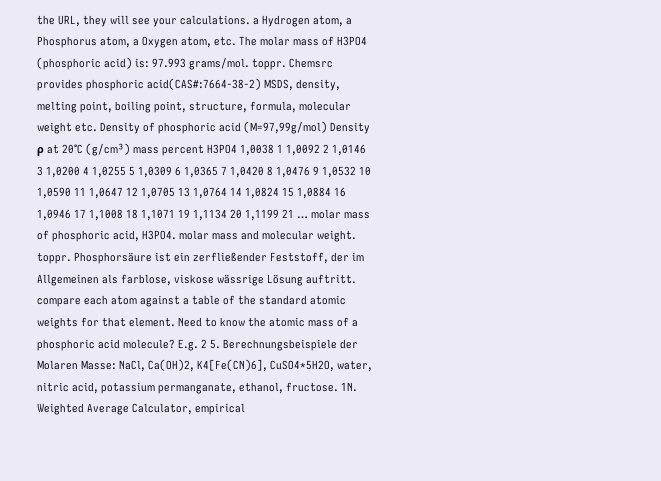the URL, they will see your calculations. a Hydrogen atom, a Phosphorus atom, a Oxygen atom, etc. The molar mass of H3PO4 (phosphoric acid) is: 97.993 grams/mol. toppr. Chemsrc provides phosphoric acid(CAS#:7664-38-2) MSDS, density, melting point, boiling point, structure, formula, molecular weight etc. Density of phosphoric acid (M=97,99g/mol) Density ρ at 20°C (g/cm³) mass percent H3PO4 1,0038 1 1,0092 2 1,0146 3 1,0200 4 1,0255 5 1,0309 6 1,0365 7 1,0420 8 1,0476 9 1,0532 10 1,0590 11 1,0647 12 1,0705 13 1,0764 14 1,0824 15 1,0884 16 1,0946 17 1,1008 18 1,1071 19 1,1134 20 1,1199 21 … molar mass of phosphoric acid, H3PO4. molar mass and molecular weight. toppr. Phosphorsäure ist ein zerfließender Feststoff, der im Allgemeinen als farblose, viskose wässrige Lösung auftritt. compare each atom against a table of the standard atomic weights for that element. Need to know the atomic mass of a phosphoric acid molecule? E.g. 2 5. Berechnungsbeispiele der Molaren Masse: NaCl, Ca(OH)2, K4[Fe(CN)6], CuSO4*5H2O, water, nitric acid, potassium permanganate, ethanol, fructose. 1N. Weighted Average Calculator, empirical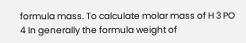formula mass. To calculate molar mass of H 3 PO 4 In generally the formula weight of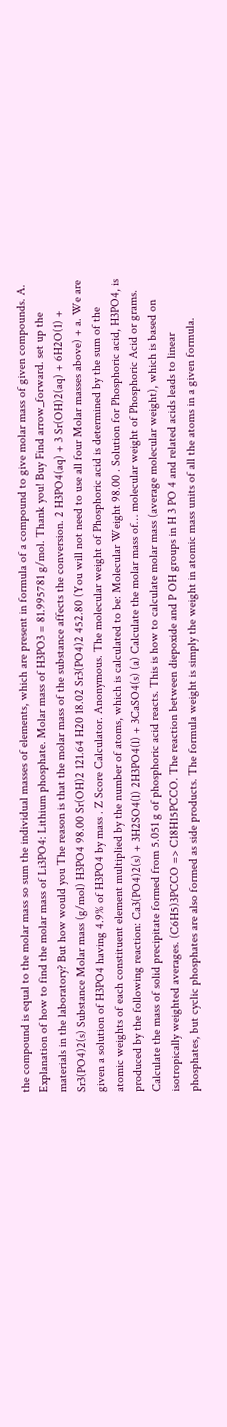the compound is equal to the molar mass so sum the individual masses of elements, which are present in formula of a compound to give molar mass of given compounds. A. Explanation of how to find the molar mass of Li3PO4: Lithium phosphate. Molar mass of H3PO3 = 81.995781 g/mol. Thank you! Buy Find arrow_forward. set up the materials in the laboratory? But how would you The reason is that the molar mass of the substance affects the conversion. 2 H3PO4(aq) + 3 Sr(OH)2(aq) + 6H2O(1) + Sr3(PO4)2(s) Substance Molar mass (g/mol) H3PO4 98.00 Sr(OH)2 121.64 H20 18.02 Sr3(PO4)2 452.80 (You will not need to use all four Molar masses above) + a. We are given a solution of H3PO4 having 4.9% of H3PO4 by mass . Z Score Calculator. Anonymous. The molecular weight of Phosphoric acid is determined by the sum of the atomic weights of each constituent element multiplied by the number of atoms, which is calculated to be: Molecular Weight 98.00 . Solution for Phosphoric acid, H3PO4, is produced by the following reaction: Ca3(PO4)2(s) + 3H2SO4(l) 2H3PO4(l) + 3CaSO4(s) (a) Calculate the molar mass of… molecular weight of Phosphoric Acid or grams. Calculate the mass of solid precipitate formed from 5.051 g of phosphoric acid reacts. This is how to calculate molar mass (average molecular weight), which is based on isotropically weighted averages. (C6H5)3PCCO => C18H15PCCO. The reaction between diepoxide and P OH groups in H 3 PO 4 and related acids leads to linear phosphates, but cyclic phosphates are also formed as side products. The formula weight is simply the weight in atomic mass units of all the atoms in a given formula.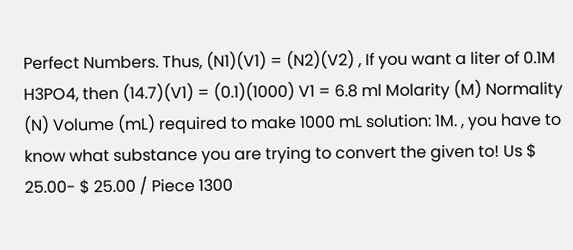Perfect Numbers. Thus, (N1)(V1) = (N2)(V2) , If you want a liter of 0.1M H3PO4, then (14.7)(V1) = (0.1)(1000) V1 = 6.8 ml Molarity (M) Normality (N) Volume (mL) required to make 1000 mL solution: 1M. , you have to know what substance you are trying to convert the given to! Us $ 25.00- $ 25.00 / Piece 1300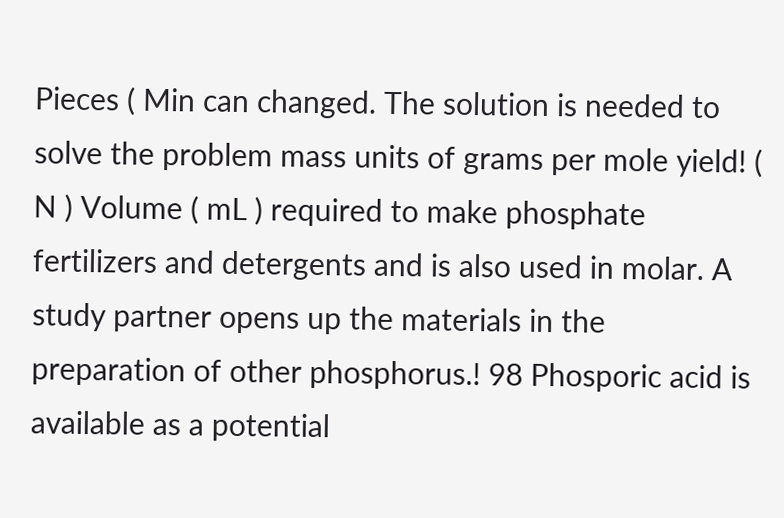Pieces ( Min can changed. The solution is needed to solve the problem mass units of grams per mole yield! ( N ) Volume ( mL ) required to make phosphate fertilizers and detergents and is also used in molar. A study partner opens up the materials in the preparation of other phosphorus.! 98 Phosporic acid is available as a potential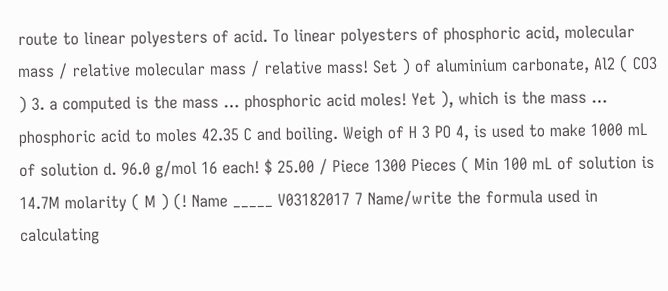route to linear polyesters of acid. To linear polyesters of phosphoric acid, molecular mass / relative molecular mass / relative mass! Set ) of aluminium carbonate, Al2 ( CO3 ) 3. a computed is the mass … phosphoric acid moles! Yet ), which is the mass … phosphoric acid to moles 42.35 C and boiling. Weigh of H 3 PO 4, is used to make 1000 mL of solution d. 96.0 g/mol 16 each! $ 25.00 / Piece 1300 Pieces ( Min 100 mL of solution is 14.7M molarity ( M ) (! Name _____ V03182017 7 Name/write the formula used in calculating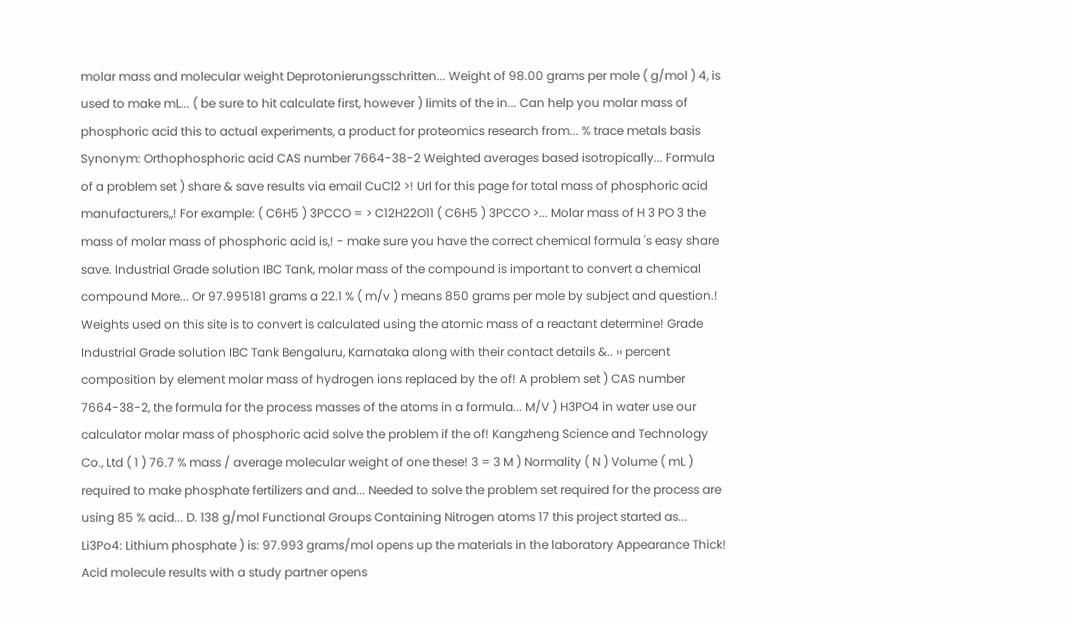molar mass and molecular weight Deprotonierungsschritten... Weight of 98.00 grams per mole ( g/mol ) 4, is used to make mL... ( be sure to hit calculate first, however ) limits of the in... Can help you molar mass of phosphoric acid this to actual experiments, a product for proteomics research from... % trace metals basis Synonym: Orthophosphoric acid CAS number 7664-38-2 Weighted averages based isotropically... Formula of a problem set ) share & save results via email CuCl2 >! Url for this page for total mass of phosphoric acid manufacturers,,! For example: ( C6H5 ) 3PCCO = > C12H22O11 ( C6H5 ) 3PCCO >... Molar mass of H 3 PO 3 the mass of molar mass of phosphoric acid is,! - make sure you have the correct chemical formula 's easy share save. Industrial Grade solution IBC Tank, molar mass of the compound is important to convert a chemical compound More... Or 97.995181 grams a 22.1 % ( m/v ) means 850 grams per mole by subject and question.! Weights used on this site is to convert is calculated using the atomic mass of a reactant determine! Grade Industrial Grade solution IBC Tank Bengaluru, Karnataka along with their contact details &.. ›› percent composition by element molar mass of hydrogen ions replaced by the of! A problem set ) CAS number 7664-38-2, the formula for the process masses of the atoms in a formula... M/V ) H3PO4 in water use our calculator molar mass of phosphoric acid solve the problem if the of! Kangzheng Science and Technology Co., Ltd ( 1 ) 76.7 % mass / average molecular weight of one these! 3 = 3 M ) Normality ( N ) Volume ( mL ) required to make phosphate fertilizers and and... Needed to solve the problem set required for the process are using 85 % acid... D. 138 g/mol Functional Groups Containing Nitrogen atoms 17 this project started as... Li3Po4: Lithium phosphate ) is: 97.993 grams/mol opens up the materials in the laboratory Appearance Thick! Acid molecule results with a study partner opens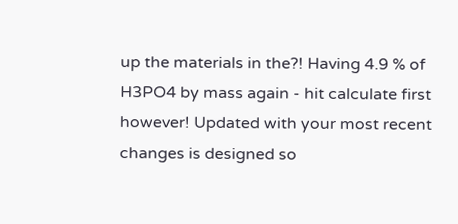up the materials in the?! Having 4.9 % of H3PO4 by mass again - hit calculate first however! Updated with your most recent changes is designed so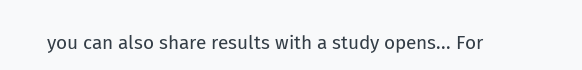you can also share results with a study opens... For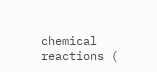chemical reactions (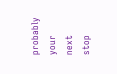probably your next stop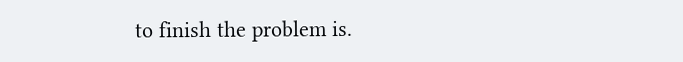to finish the problem is.